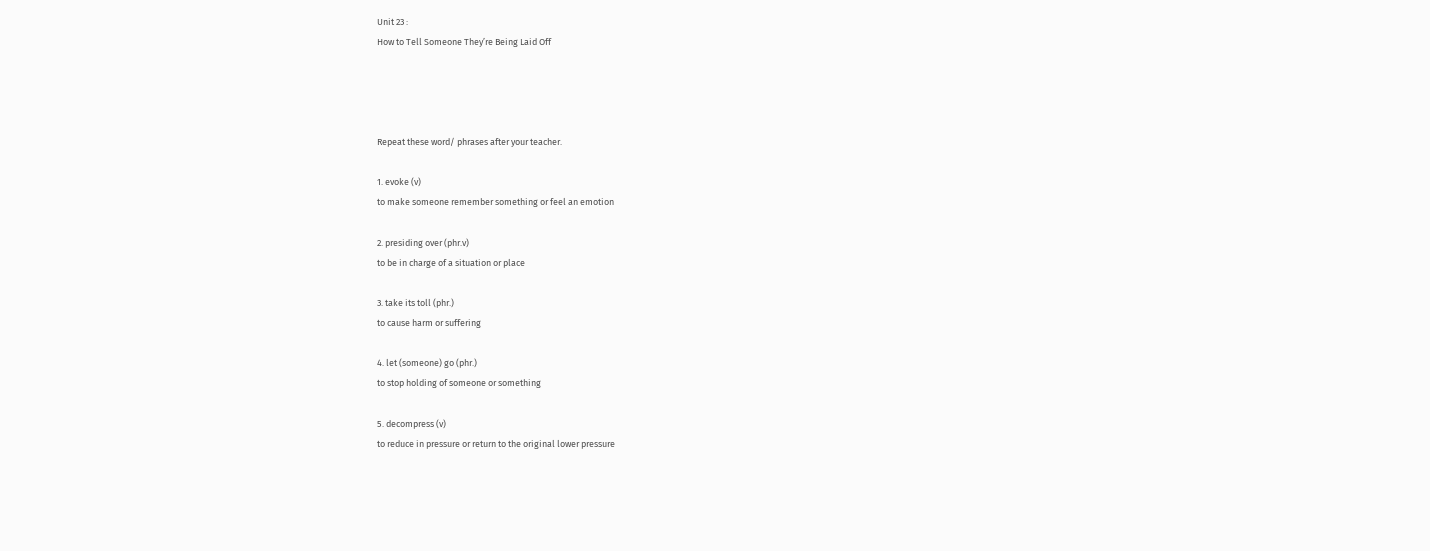Unit 23 :
How to Tell Someone They’re Being Laid Off




Repeat these word/ phrases after your teacher.

1. evoke (v)
to make someone remember something or feel an emotion

2. presiding over (phr.v)
to be in charge of a situation or place

3. take its toll (phr.)
to cause harm or suffering

4. let (someone) go (phr.)
to stop holding of someone or something

5. decompress (v)
to reduce in pressure or return to the original lower pressure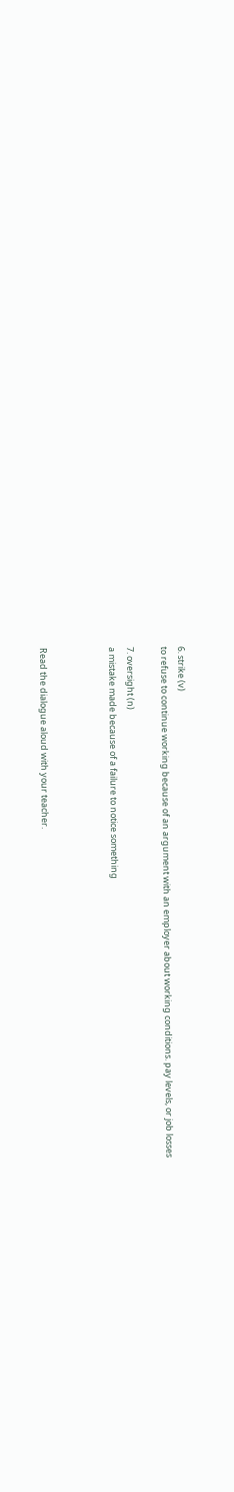6. strike (v)
to refuse to continue working because of an argument with an employer about working conditions. pay levels, or job losses

7. oversight (n)
a mistake made because of a failure to notice something



Read the dialogue aloud with your teacher.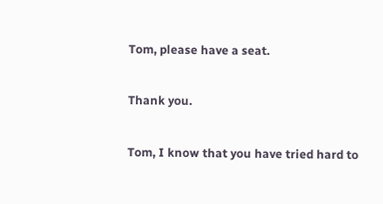Tom, please have a seat.

Thank you.

Tom, I know that you have tried hard to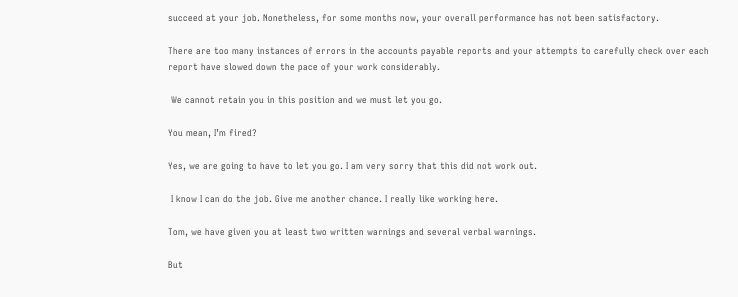succeed at your job. Nonetheless, for some months now, your overall performance has not been satisfactory.

There are too many instances of errors in the accounts payable reports and your attempts to carefully check over each report have slowed down the pace of your work considerably.

 We cannot retain you in this position and we must let you go.

You mean, I’m fired?

Yes, we are going to have to let you go. I am very sorry that this did not work out.

 I know I can do the job. Give me another chance. I really like working here.

Tom, we have given you at least two written warnings and several verbal warnings.

But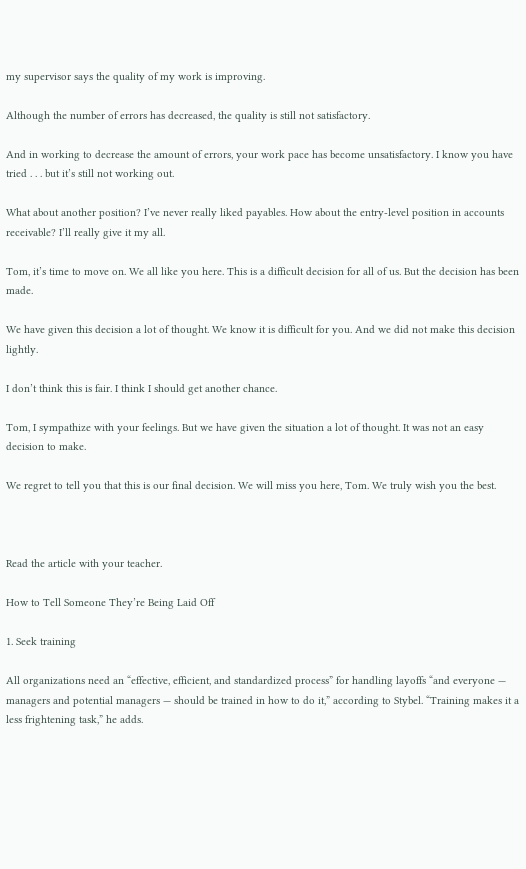my supervisor says the quality of my work is improving.

Although the number of errors has decreased, the quality is still not satisfactory.

And in working to decrease the amount of errors, your work pace has become unsatisfactory. I know you have tried . . . but it’s still not working out.

What about another position? I’ve never really liked payables. How about the entry-level position in accounts receivable? I’ll really give it my all.

Tom, it’s time to move on. We all like you here. This is a difficult decision for all of us. But the decision has been made.

We have given this decision a lot of thought. We know it is difficult for you. And we did not make this decision lightly.

I don’t think this is fair. I think I should get another chance.

Tom, I sympathize with your feelings. But we have given the situation a lot of thought. It was not an easy decision to make.

We regret to tell you that this is our final decision. We will miss you here, Tom. We truly wish you the best.



Read the article with your teacher.

How to Tell Someone They’re Being Laid Off

1. Seek training

All organizations need an “effective, efficient, and standardized process” for handling layoffs “and everyone — managers and potential managers — should be trained in how to do it,” according to Stybel. “Training makes it a less frightening task,” he adds.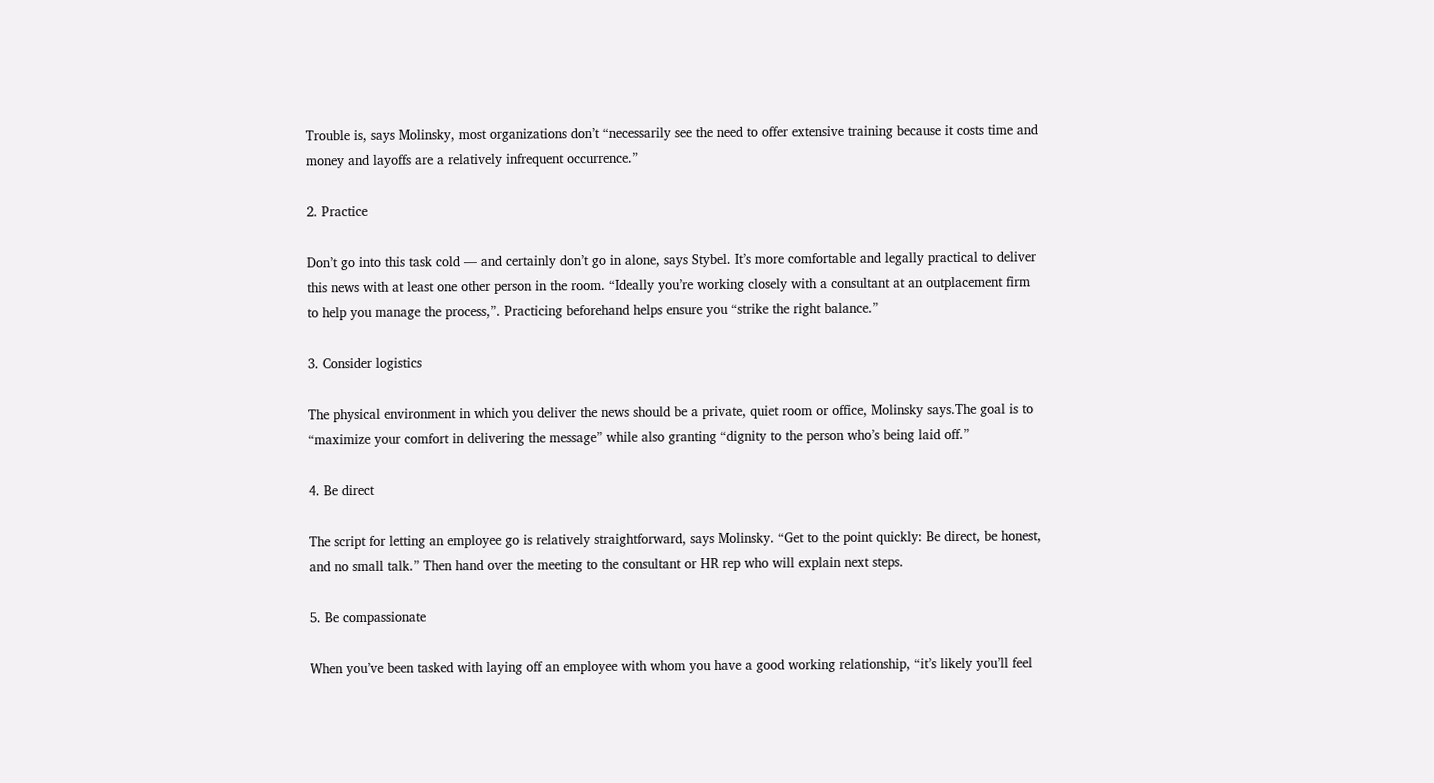Trouble is, says Molinsky, most organizations don’t “necessarily see the need to offer extensive training because it costs time and money and layoffs are a relatively infrequent occurrence.”

2. Practice

Don’t go into this task cold — and certainly don’t go in alone, says Stybel. It’s more comfortable and legally practical to deliver this news with at least one other person in the room. “Ideally you’re working closely with a consultant at an outplacement firm to help you manage the process,”. Practicing beforehand helps ensure you “strike the right balance.”

3. Consider logistics

The physical environment in which you deliver the news should be a private, quiet room or office, Molinsky says.The goal is to “maximize your comfort in delivering the message” while also granting “dignity to the person who’s being laid off.”

4. Be direct

The script for letting an employee go is relatively straightforward, says Molinsky. “Get to the point quickly: Be direct, be honest, and no small talk.” Then hand over the meeting to the consultant or HR rep who will explain next steps.

5. Be compassionate

When you’ve been tasked with laying off an employee with whom you have a good working relationship, “it’s likely you’ll feel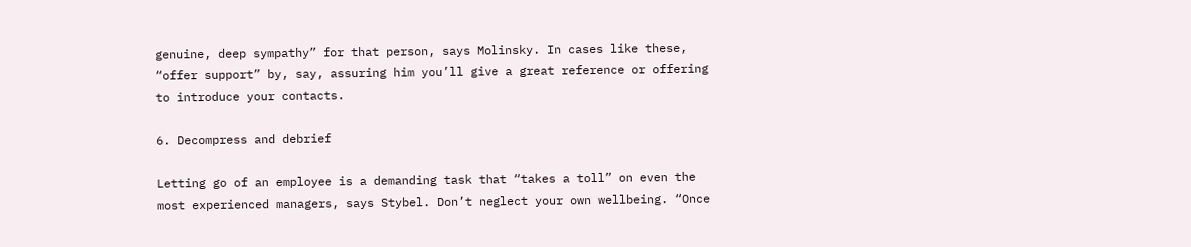genuine, deep sympathy” for that person, says Molinsky. In cases like these, “offer support” by, say, assuring him you’ll give a great reference or offering to introduce your contacts.

6. Decompress and debrief

Letting go of an employee is a demanding task that “takes a toll” on even the most experienced managers, says Stybel. Don’t neglect your own wellbeing. “Once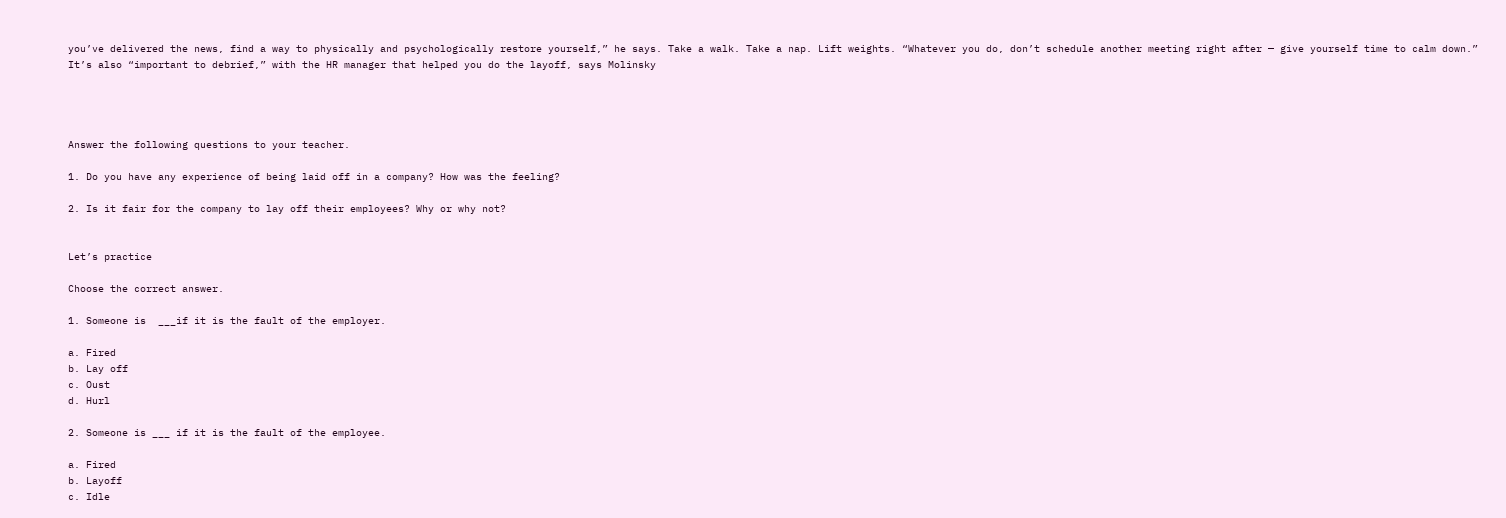you’ve delivered the news, find a way to physically and psychologically restore yourself,” he says. Take a walk. Take a nap. Lift weights. “Whatever you do, don’t schedule another meeting right after — give yourself time to calm down.” It’s also “important to debrief,” with the HR manager that helped you do the layoff, says Molinsky




Answer the following questions to your teacher.

1. Do you have any experience of being laid off in a company? How was the feeling?

2. Is it fair for the company to lay off their employees? Why or why not?


Let’s practice

Choose the correct answer.

1. Someone is  ___if it is the fault of the employer.

a. Fired
b. Lay off
c. Oust
d. Hurl

2. Someone is ___ if it is the fault of the employee.

a. Fired
b. Layoff
c. Idle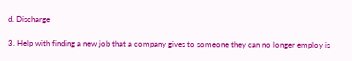d. Discharge

3. Help with finding a new job that a company gives to someone they can no longer employ is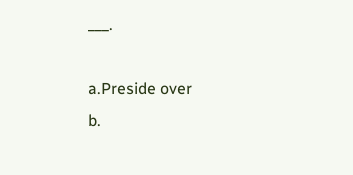___.

a.Preside over
b.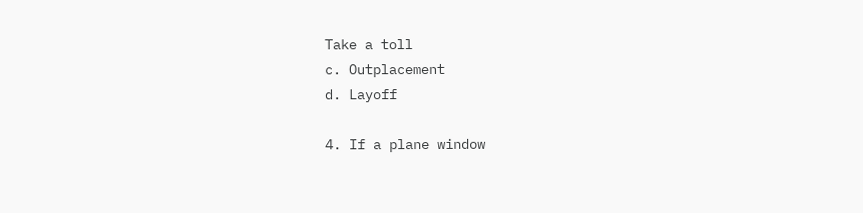Take a toll
c. Outplacement
d. Layoff

4. If a plane window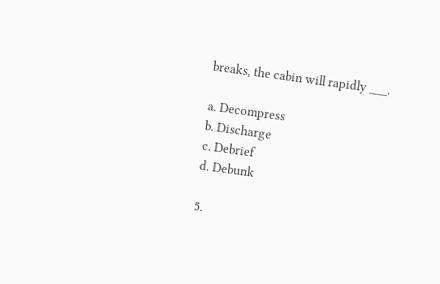breaks, the cabin will rapidly ___.

a. Decompress
b. Discharge
c. Debrief
d. Debunk

5.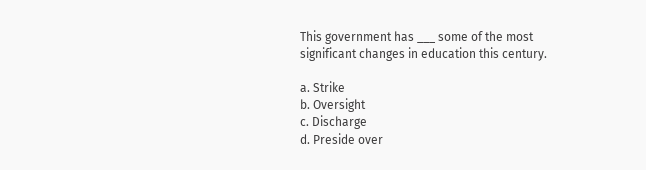This government has ___ some of the most significant changes in education this century.

a. Strike
b. Oversight
c. Discharge
d. Preside over